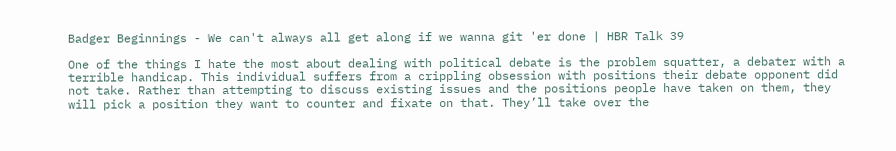Badger Beginnings - We can't always all get along if we wanna git 'er done | HBR Talk 39

One of the things I hate the most about dealing with political debate is the problem squatter, a debater with a terrible handicap. This individual suffers from a crippling obsession with positions their debate opponent did not take. Rather than attempting to discuss existing issues and the positions people have taken on them, they will pick a position they want to counter and fixate on that. They’ll take over the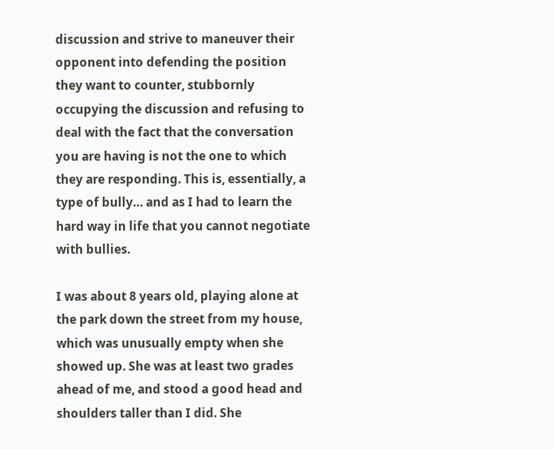discussion and strive to maneuver their opponent into defending the position they want to counter, stubbornly occupying the discussion and refusing to deal with the fact that the conversation you are having is not the one to which they are responding. This is, essentially, a type of bully… and as I had to learn the hard way in life that you cannot negotiate with bullies.

I was about 8 years old, playing alone at the park down the street from my house, which was unusually empty when she showed up. She was at least two grades ahead of me, and stood a good head and shoulders taller than I did. She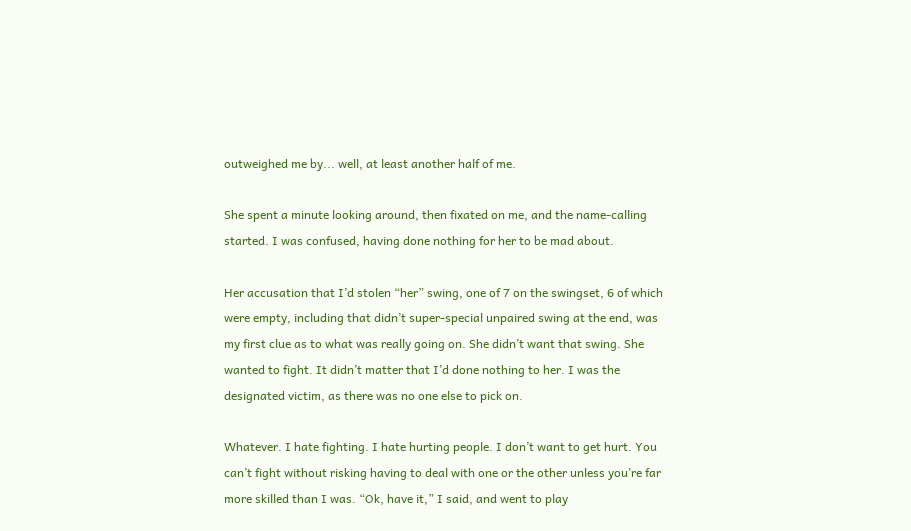outweighed me by... well, at least another half of me.

She spent a minute looking around, then fixated on me, and the name-calling started. I was confused, having done nothing for her to be mad about.

Her accusation that I’d stolen “her” swing, one of 7 on the swingset, 6 of which were empty, including that didn’t super-special unpaired swing at the end, was my first clue as to what was really going on. She didn’t want that swing. She wanted to fight. It didn’t matter that I’d done nothing to her. I was the designated victim, as there was no one else to pick on.

Whatever. I hate fighting. I hate hurting people. I don’t want to get hurt. You can’t fight without risking having to deal with one or the other unless you’re far more skilled than I was. “Ok, have it,” I said, and went to play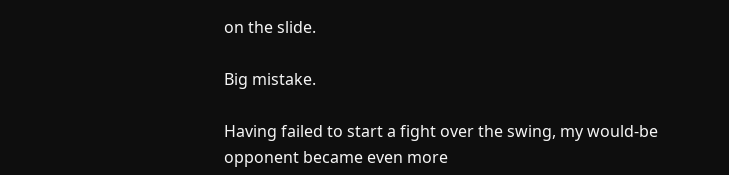on the slide.

Big mistake.

Having failed to start a fight over the swing, my would-be opponent became even more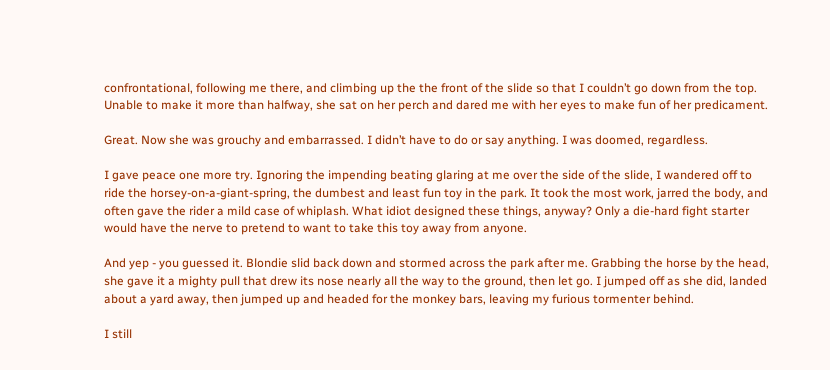confrontational, following me there, and climbing up the the front of the slide so that I couldn’t go down from the top. Unable to make it more than halfway, she sat on her perch and dared me with her eyes to make fun of her predicament.

Great. Now she was grouchy and embarrassed. I didn’t have to do or say anything. I was doomed, regardless.

I gave peace one more try. Ignoring the impending beating glaring at me over the side of the slide, I wandered off to ride the horsey-on-a-giant-spring, the dumbest and least fun toy in the park. It took the most work, jarred the body, and often gave the rider a mild case of whiplash. What idiot designed these things, anyway? Only a die-hard fight starter would have the nerve to pretend to want to take this toy away from anyone.

And yep - you guessed it. Blondie slid back down and stormed across the park after me. Grabbing the horse by the head, she gave it a mighty pull that drew its nose nearly all the way to the ground, then let go. I jumped off as she did, landed about a yard away, then jumped up and headed for the monkey bars, leaving my furious tormenter behind.

I still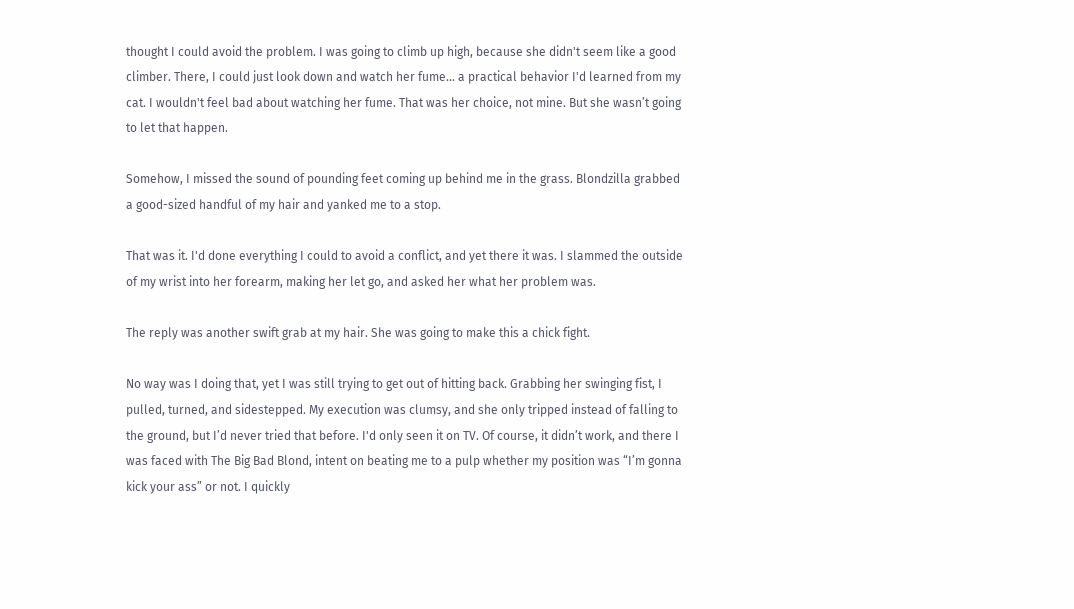thought I could avoid the problem. I was going to climb up high, because she didn't seem like a good climber. There, I could just look down and watch her fume... a practical behavior I'd learned from my cat. I wouldn't feel bad about watching her fume. That was her choice, not mine. But she wasn’t going to let that happen.

Somehow, I missed the sound of pounding feet coming up behind me in the grass. Blondzilla grabbed a good-sized handful of my hair and yanked me to a stop.

That was it. I'd done everything I could to avoid a conflict, and yet there it was. I slammed the outside of my wrist into her forearm, making her let go, and asked her what her problem was.

The reply was another swift grab at my hair. She was going to make this a chick fight.

No way was I doing that, yet I was still trying to get out of hitting back. Grabbing her swinging fist, I pulled, turned, and sidestepped. My execution was clumsy, and she only tripped instead of falling to the ground, but I’d never tried that before. I'd only seen it on TV. Of course, it didn’t work, and there I was faced with The Big Bad Blond, intent on beating me to a pulp whether my position was “I’m gonna kick your ass” or not. I quickly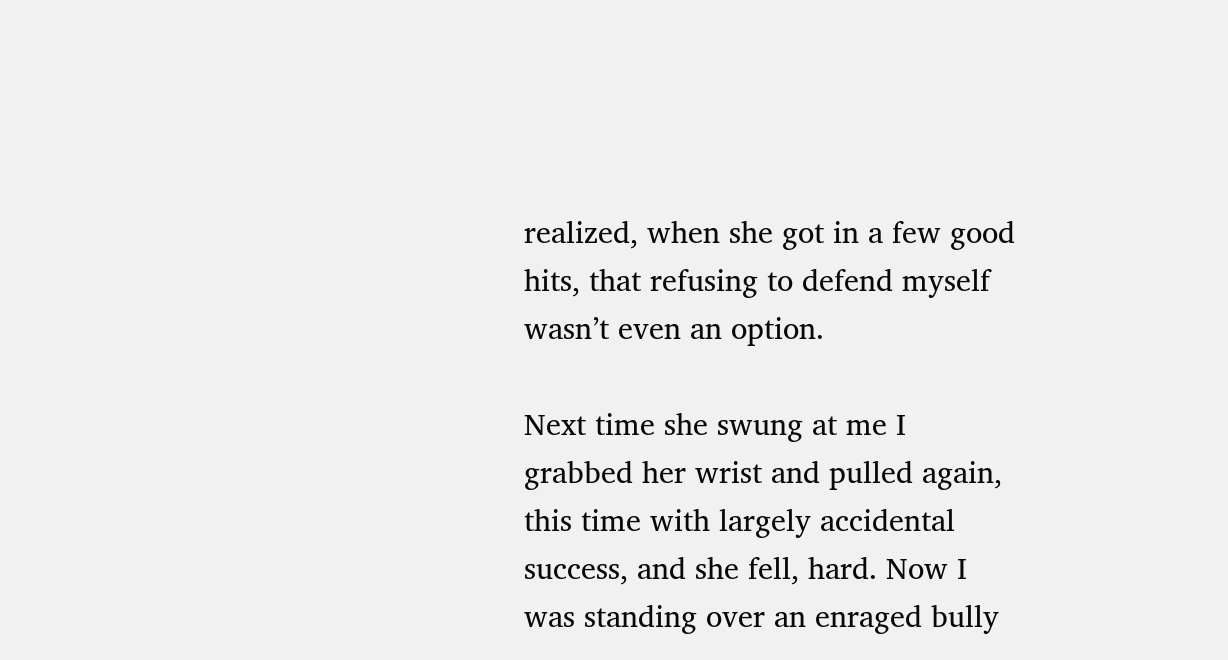realized, when she got in a few good hits, that refusing to defend myself wasn’t even an option.

Next time she swung at me I grabbed her wrist and pulled again, this time with largely accidental success, and she fell, hard. Now I was standing over an enraged bully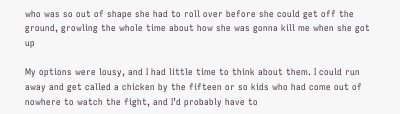who was so out of shape she had to roll over before she could get off the ground, growling the whole time about how she was gonna kill me when she got up

My options were lousy, and I had little time to think about them. I could run away and get called a chicken by the fifteen or so kids who had come out of nowhere to watch the fight, and I’d probably have to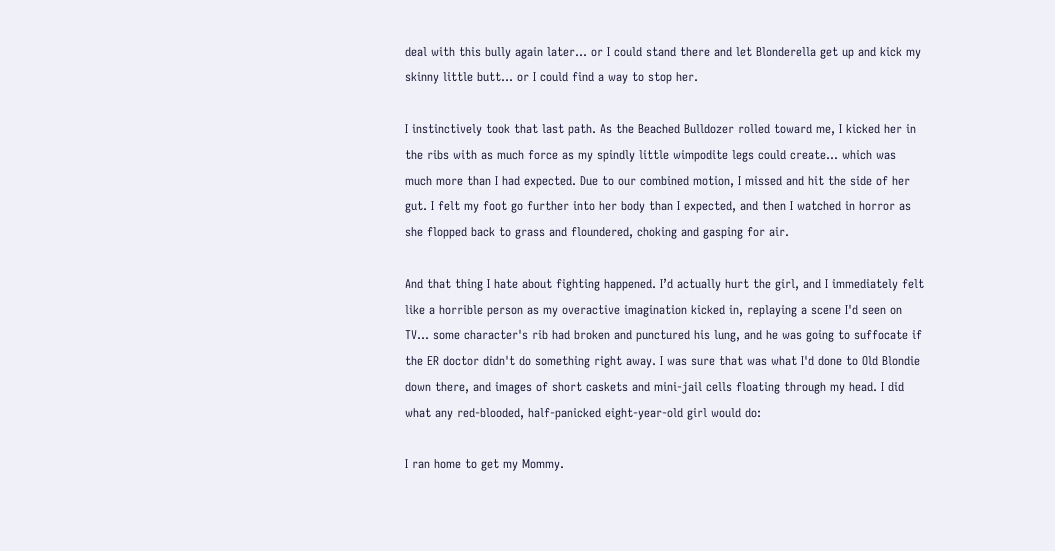deal with this bully again later... or I could stand there and let Blonderella get up and kick my skinny little butt... or I could find a way to stop her.

I instinctively took that last path. As the Beached Bulldozer rolled toward me, I kicked her in the ribs with as much force as my spindly little wimpodite legs could create… which was much more than I had expected. Due to our combined motion, I missed and hit the side of her gut. I felt my foot go further into her body than I expected, and then I watched in horror as she flopped back to grass and floundered, choking and gasping for air.

And that thing I hate about fighting happened. I’d actually hurt the girl, and I immediately felt like a horrible person as my overactive imagination kicked in, replaying a scene I'd seen on TV... some character's rib had broken and punctured his lung, and he was going to suffocate if the ER doctor didn't do something right away. I was sure that was what I'd done to Old Blondie down there, and images of short caskets and mini-jail cells floating through my head. I did what any red-blooded, half-panicked eight-year-old girl would do:

I ran home to get my Mommy.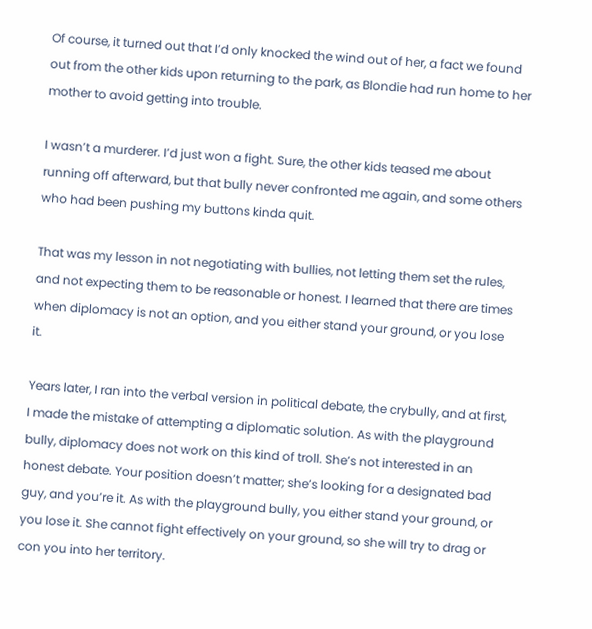Of course, it turned out that I’d only knocked the wind out of her, a fact we found out from the other kids upon returning to the park, as Blondie had run home to her mother to avoid getting into trouble.

I wasn’t a murderer. I’d just won a fight. Sure, the other kids teased me about running off afterward, but that bully never confronted me again, and some others who had been pushing my buttons kinda quit.

That was my lesson in not negotiating with bullies, not letting them set the rules, and not expecting them to be reasonable or honest. I learned that there are times when diplomacy is not an option, and you either stand your ground, or you lose it.

Years later, I ran into the verbal version in political debate, the crybully, and at first, I made the mistake of attempting a diplomatic solution. As with the playground bully, diplomacy does not work on this kind of troll. She’s not interested in an honest debate. Your position doesn’t matter; she’s looking for a designated bad guy, and you’re it. As with the playground bully, you either stand your ground, or you lose it. She cannot fight effectively on your ground, so she will try to drag or con you into her territory.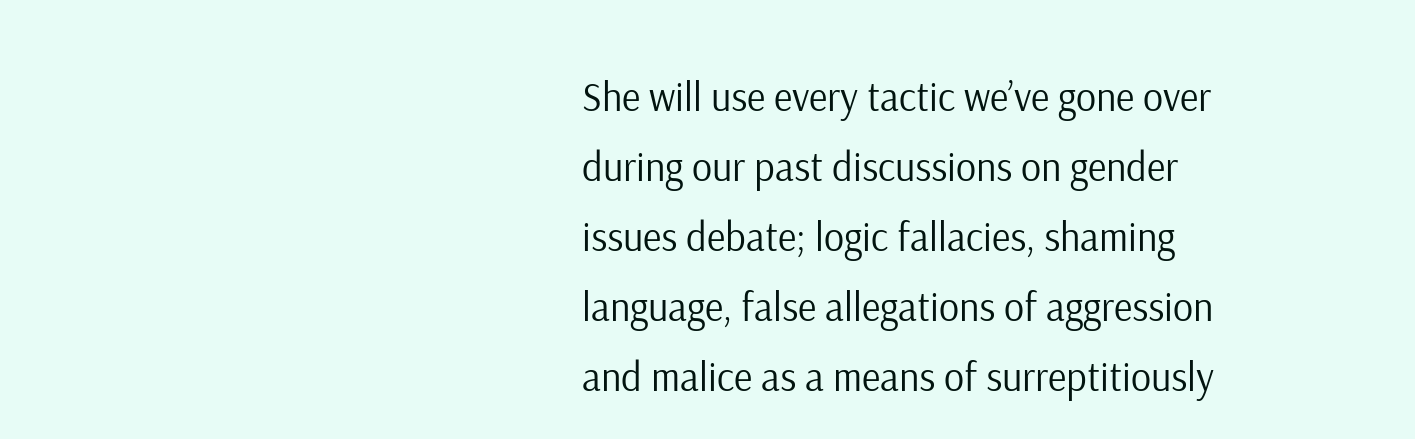She will use every tactic we’ve gone over during our past discussions on gender issues debate; logic fallacies, shaming language, false allegations of aggression and malice as a means of surreptitiously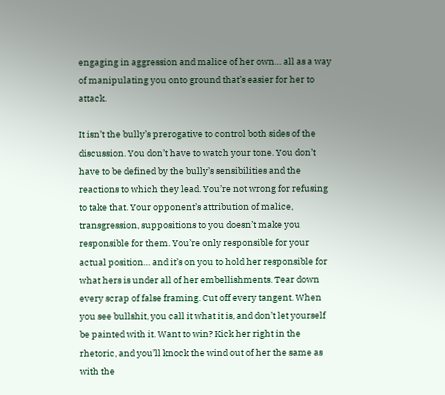engaging in aggression and malice of her own… all as a way of manipulating you onto ground that’s easier for her to attack.

It isn’t the bully’s prerogative to control both sides of the discussion. You don’t have to watch your tone. You don’t have to be defined by the bully’s sensibilities and the reactions to which they lead. You’re not wrong for refusing to take that. Your opponent’s attribution of malice, transgression, suppositions to you doesn’t make you responsible for them. You’re only responsible for your actual position… and it’s on you to hold her responsible for what hers is under all of her embellishments. Tear down every scrap of false framing. Cut off every tangent. When you see bullshit, you call it what it is, and don’t let yourself be painted with it. Want to win? Kick her right in the rhetoric, and you’ll knock the wind out of her the same as with the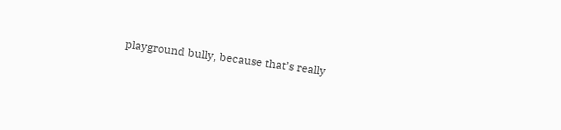playground bully, because that’s really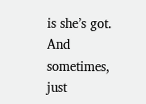is she’s got. And sometimes, just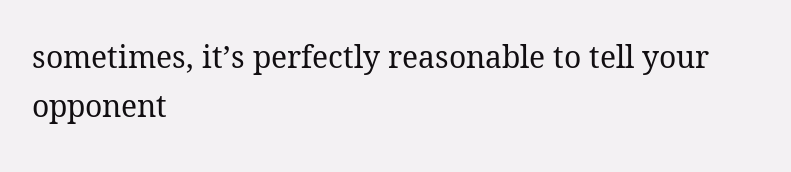sometimes, it’s perfectly reasonable to tell your opponent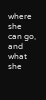where she can go, and what she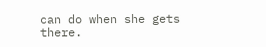can do when she gets there.